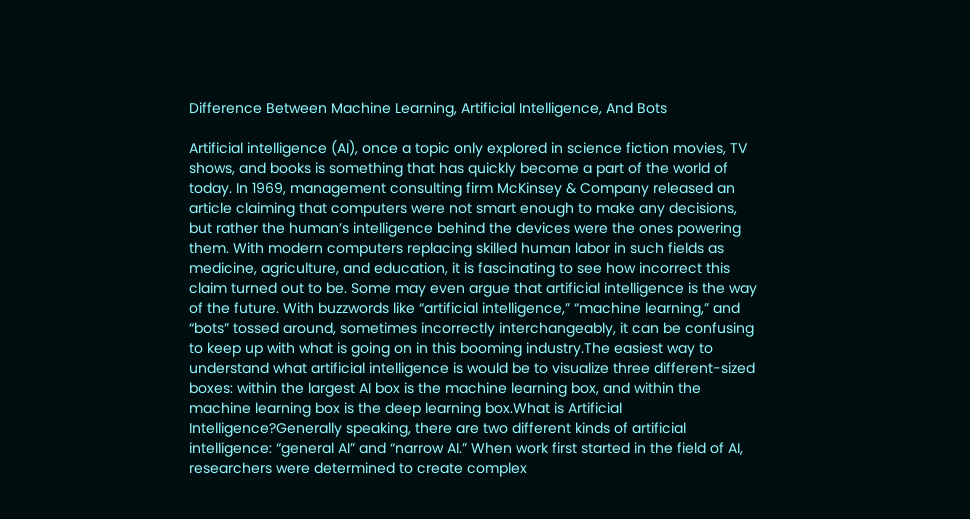Difference Between Machine Learning, Artificial Intelligence, And Bots

Artificial intelligence (AI), once a topic only explored in science fiction movies, TV shows, and books is something that has quickly become a part of the world of today. In 1969, management consulting firm McKinsey & Company released an article claiming that computers were not smart enough to make any decisions, but rather the human’s intelligence behind the devices were the ones powering them. With modern computers replacing skilled human labor in such fields as medicine, agriculture, and education, it is fascinating to see how incorrect this claim turned out to be. Some may even argue that artificial intelligence is the way of the future. With buzzwords like “artificial intelligence,” “machine learning,” and “bots” tossed around, sometimes incorrectly interchangeably, it can be confusing to keep up with what is going on in this booming industry.The easiest way to understand what artificial intelligence is would be to visualize three different-sized boxes: within the largest AI box is the machine learning box, and within the machine learning box is the deep learning box.What is Artificial Intelligence?Generally speaking, there are two different kinds of artificial intelligence: “general AI” and “narrow AI.” When work first started in the field of AI, researchers were determined to create complex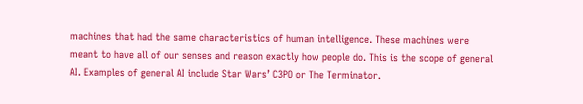machines that had the same characteristics of human intelligence. These machines were meant to have all of our senses and reason exactly how people do. This is the scope of general AI. Examples of general AI include Star Wars’ C3PO or The Terminator.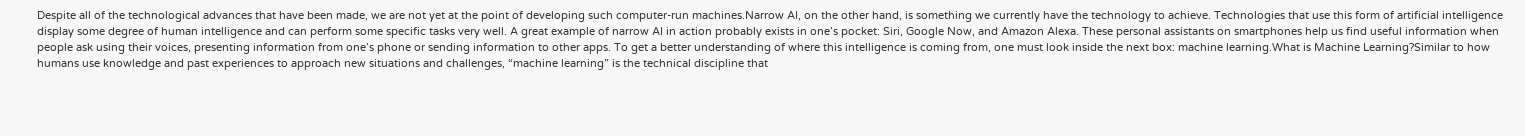Despite all of the technological advances that have been made, we are not yet at the point of developing such computer-run machines.Narrow AI, on the other hand, is something we currently have the technology to achieve. Technologies that use this form of artificial intelligence display some degree of human intelligence and can perform some specific tasks very well. A great example of narrow AI in action probably exists in one’s pocket: Siri, Google Now, and Amazon Alexa. These personal assistants on smartphones help us find useful information when people ask using their voices, presenting information from one’s phone or sending information to other apps. To get a better understanding of where this intelligence is coming from, one must look inside the next box: machine learning.What is Machine Learning?Similar to how humans use knowledge and past experiences to approach new situations and challenges, “machine learning” is the technical discipline that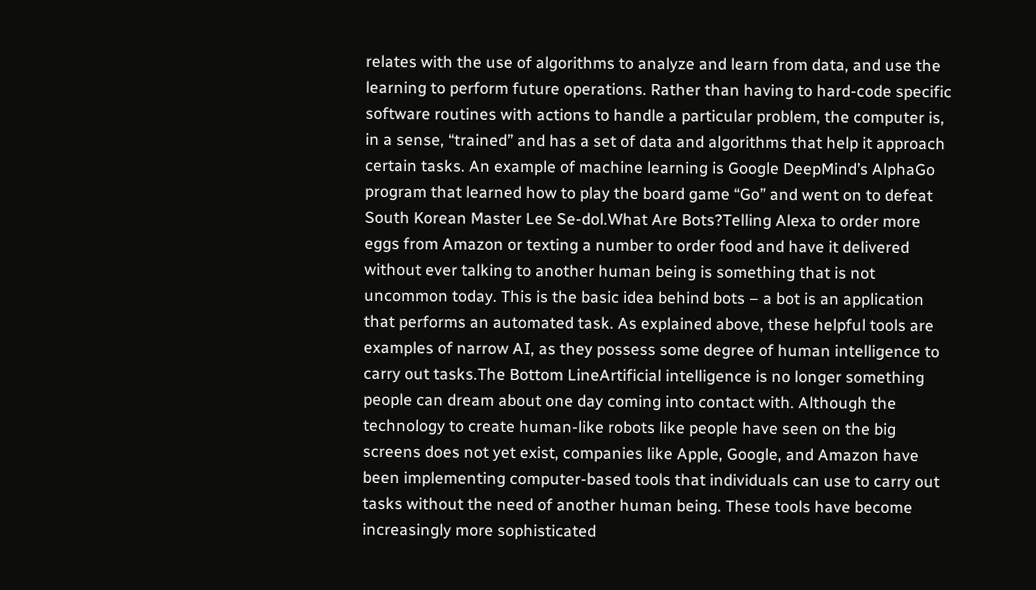relates with the use of algorithms to analyze and learn from data, and use the learning to perform future operations. Rather than having to hard-code specific software routines with actions to handle a particular problem, the computer is, in a sense, “trained” and has a set of data and algorithms that help it approach certain tasks. An example of machine learning is Google DeepMind’s AlphaGo program that learned how to play the board game “Go” and went on to defeat South Korean Master Lee Se-dol.What Are Bots?Telling Alexa to order more eggs from Amazon or texting a number to order food and have it delivered without ever talking to another human being is something that is not uncommon today. This is the basic idea behind bots – a bot is an application that performs an automated task. As explained above, these helpful tools are examples of narrow AI, as they possess some degree of human intelligence to carry out tasks.The Bottom LineArtificial intelligence is no longer something people can dream about one day coming into contact with. Although the technology to create human-like robots like people have seen on the big screens does not yet exist, companies like Apple, Google, and Amazon have been implementing computer-based tools that individuals can use to carry out tasks without the need of another human being. These tools have become increasingly more sophisticated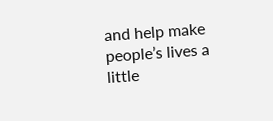and help make people’s lives a little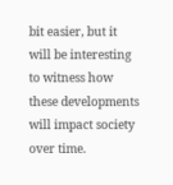bit easier, but it will be interesting to witness how these developments will impact society over time.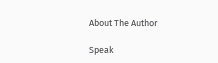About The Author

Speak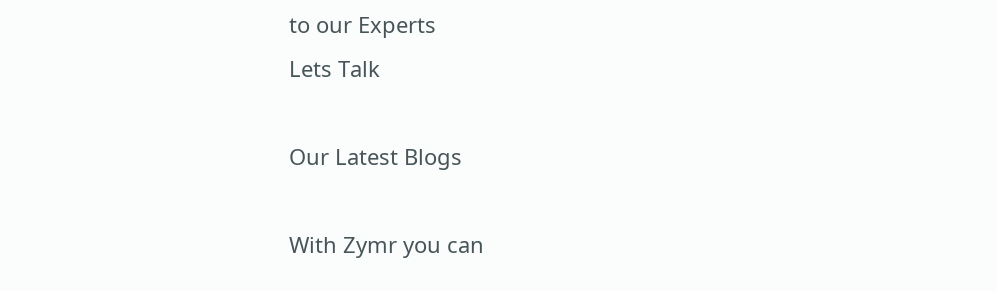to our Experts
Lets Talk

Our Latest Blogs

With Zymr you can